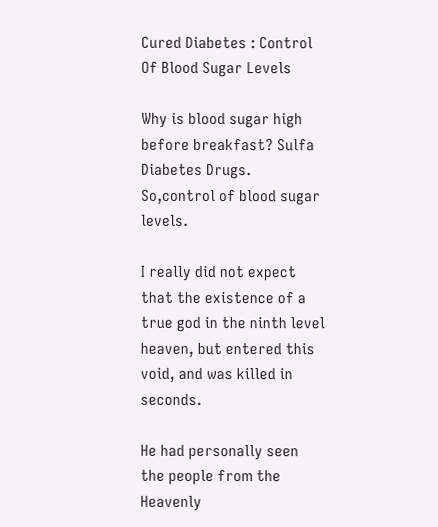Cured Diabetes : Control Of Blood Sugar Levels

Why is blood sugar high before breakfast? Sulfa Diabetes Drugs. So,control of blood sugar levels.

I really did not expect that the existence of a true god in the ninth level heaven, but entered this void, and was killed in seconds.

He had personally seen the people from the Heavenly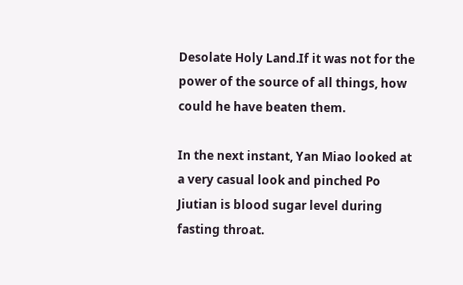Desolate Holy Land.If it was not for the power of the source of all things, how could he have beaten them.

In the next instant, Yan Miao looked at a very casual look and pinched Po Jiutian is blood sugar level during fasting throat.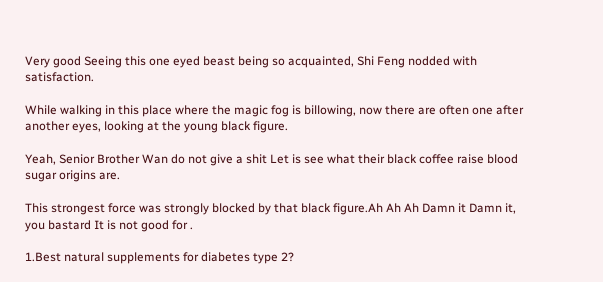Very good Seeing this one eyed beast being so acquainted, Shi Feng nodded with satisfaction.

While walking in this place where the magic fog is billowing, now there are often one after another eyes, looking at the young black figure.

Yeah, Senior Brother Wan do not give a shit Let is see what their black coffee raise blood sugar origins are.

This strongest force was strongly blocked by that black figure.Ah Ah Ah Damn it Damn it, you bastard It is not good for .

1.Best natural supplements for diabetes type 2?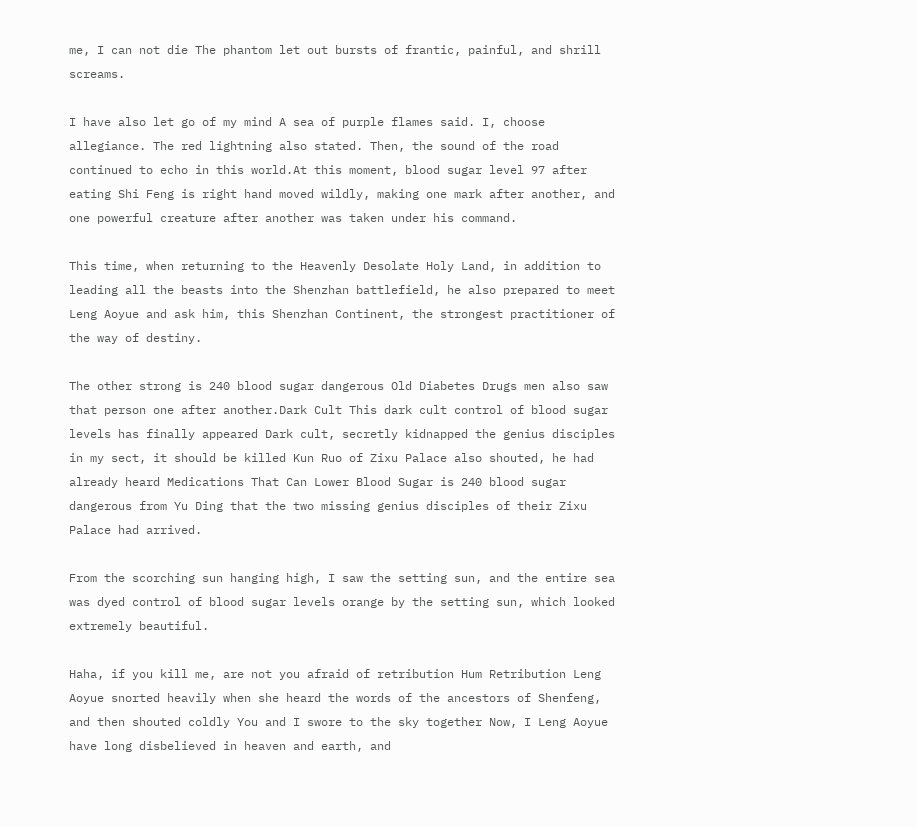me, I can not die The phantom let out bursts of frantic, painful, and shrill screams.

I have also let go of my mind A sea of purple flames said. I, choose allegiance. The red lightning also stated. Then, the sound of the road continued to echo in this world.At this moment, blood sugar level 97 after eating Shi Feng is right hand moved wildly, making one mark after another, and one powerful creature after another was taken under his command.

This time, when returning to the Heavenly Desolate Holy Land, in addition to leading all the beasts into the Shenzhan battlefield, he also prepared to meet Leng Aoyue and ask him, this Shenzhan Continent, the strongest practitioner of the way of destiny.

The other strong is 240 blood sugar dangerous Old Diabetes Drugs men also saw that person one after another.Dark Cult This dark cult control of blood sugar levels has finally appeared Dark cult, secretly kidnapped the genius disciples in my sect, it should be killed Kun Ruo of Zixu Palace also shouted, he had already heard Medications That Can Lower Blood Sugar is 240 blood sugar dangerous from Yu Ding that the two missing genius disciples of their Zixu Palace had arrived.

From the scorching sun hanging high, I saw the setting sun, and the entire sea was dyed control of blood sugar levels orange by the setting sun, which looked extremely beautiful.

Haha, if you kill me, are not you afraid of retribution Hum Retribution Leng Aoyue snorted heavily when she heard the words of the ancestors of Shenfeng, and then shouted coldly You and I swore to the sky together Now, I Leng Aoyue have long disbelieved in heaven and earth, and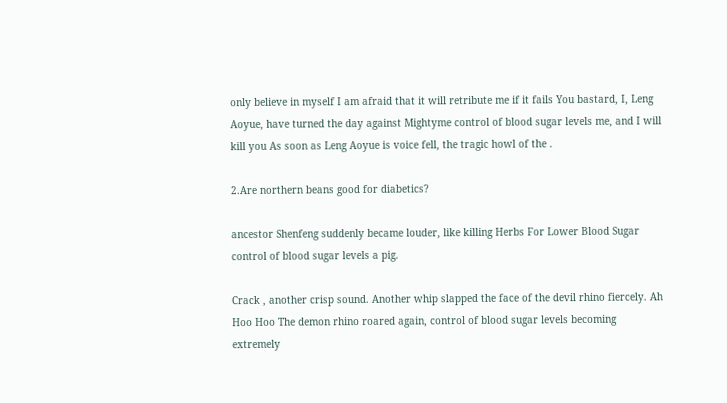only believe in myself I am afraid that it will retribute me if it fails You bastard, I, Leng Aoyue, have turned the day against Mightyme control of blood sugar levels me, and I will kill you As soon as Leng Aoyue is voice fell, the tragic howl of the .

2.Are northern beans good for diabetics?

ancestor Shenfeng suddenly became louder, like killing Herbs For Lower Blood Sugar control of blood sugar levels a pig.

Crack , another crisp sound. Another whip slapped the face of the devil rhino fiercely. Ah Hoo Hoo The demon rhino roared again, control of blood sugar levels becoming extremely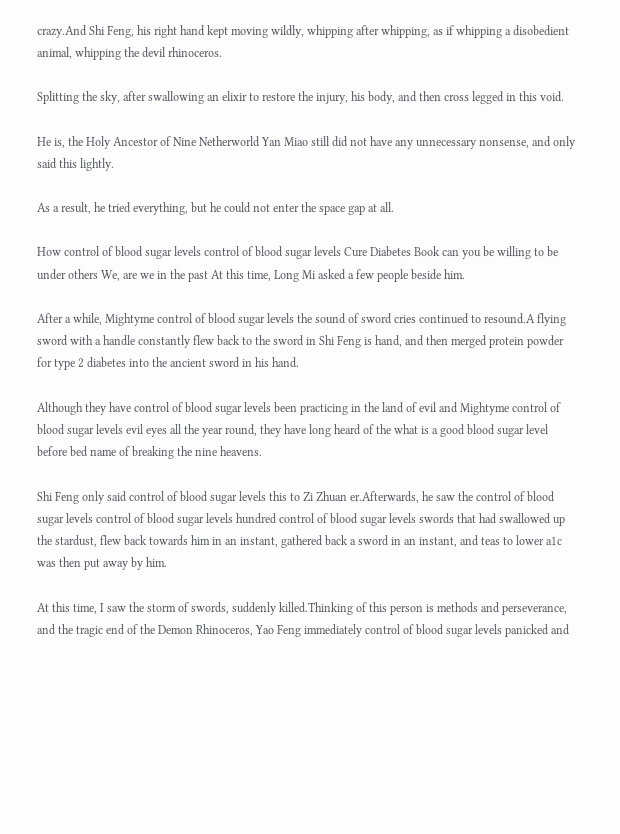crazy.And Shi Feng, his right hand kept moving wildly, whipping after whipping, as if whipping a disobedient animal, whipping the devil rhinoceros.

Splitting the sky, after swallowing an elixir to restore the injury, his body, and then cross legged in this void.

He is, the Holy Ancestor of Nine Netherworld Yan Miao still did not have any unnecessary nonsense, and only said this lightly.

As a result, he tried everything, but he could not enter the space gap at all.

How control of blood sugar levels control of blood sugar levels Cure Diabetes Book can you be willing to be under others We, are we in the past At this time, Long Mi asked a few people beside him.

After a while, Mightyme control of blood sugar levels the sound of sword cries continued to resound.A flying sword with a handle constantly flew back to the sword in Shi Feng is hand, and then merged protein powder for type 2 diabetes into the ancient sword in his hand.

Although they have control of blood sugar levels been practicing in the land of evil and Mightyme control of blood sugar levels evil eyes all the year round, they have long heard of the what is a good blood sugar level before bed name of breaking the nine heavens.

Shi Feng only said control of blood sugar levels this to Zi Zhuan er.Afterwards, he saw the control of blood sugar levels control of blood sugar levels hundred control of blood sugar levels swords that had swallowed up the stardust, flew back towards him in an instant, gathered back a sword in an instant, and teas to lower a1c was then put away by him.

At this time, I saw the storm of swords, suddenly killed.Thinking of this person is methods and perseverance, and the tragic end of the Demon Rhinoceros, Yao Feng immediately control of blood sugar levels panicked and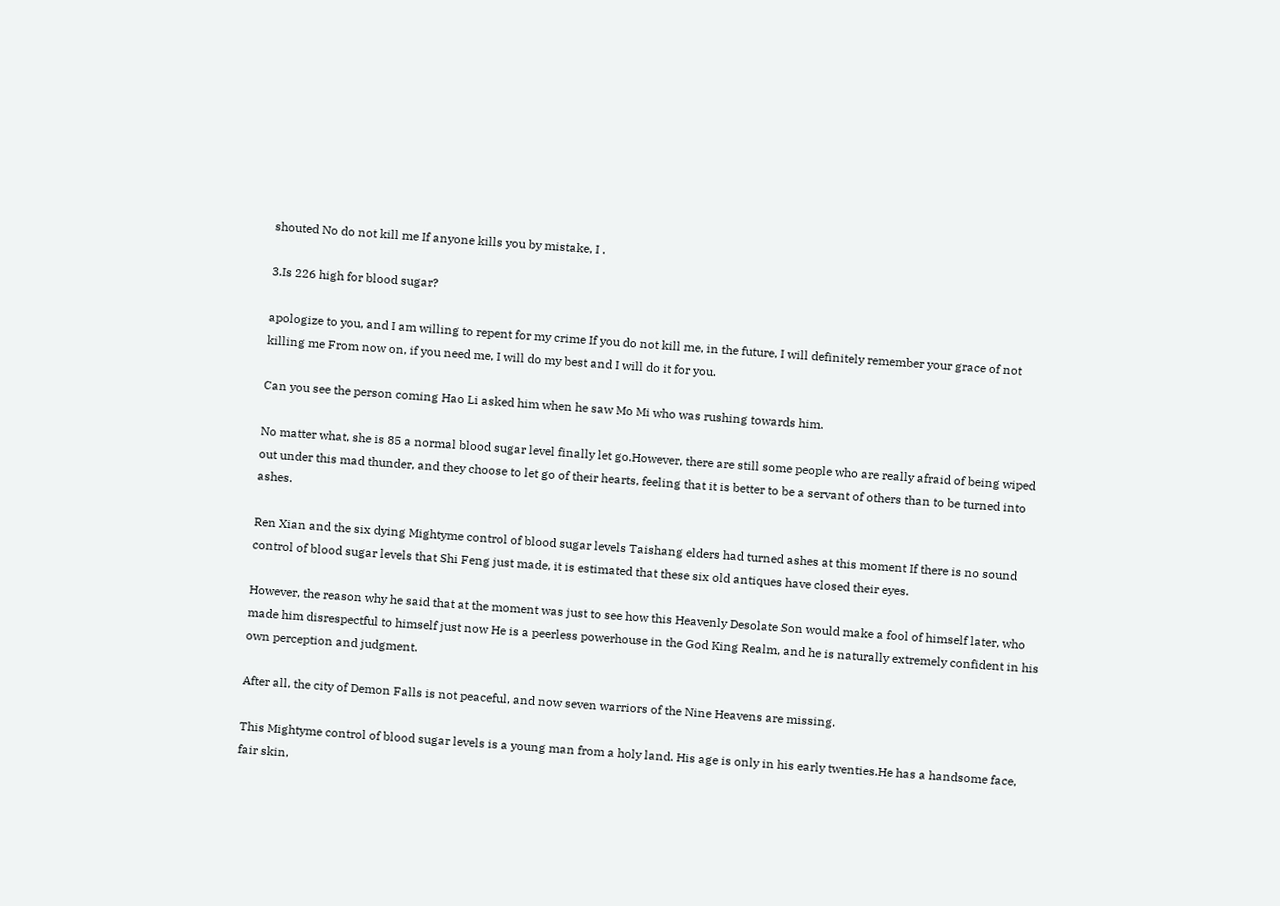shouted No do not kill me If anyone kills you by mistake, I .

3.Is 226 high for blood sugar?

apologize to you, and I am willing to repent for my crime If you do not kill me, in the future, I will definitely remember your grace of not killing me From now on, if you need me, I will do my best and I will do it for you.

Can you see the person coming Hao Li asked him when he saw Mo Mi who was rushing towards him.

No matter what, she is 85 a normal blood sugar level finally let go.However, there are still some people who are really afraid of being wiped out under this mad thunder, and they choose to let go of their hearts, feeling that it is better to be a servant of others than to be turned into ashes.

Ren Xian and the six dying Mightyme control of blood sugar levels Taishang elders had turned ashes at this moment If there is no sound control of blood sugar levels that Shi Feng just made, it is estimated that these six old antiques have closed their eyes.

However, the reason why he said that at the moment was just to see how this Heavenly Desolate Son would make a fool of himself later, who made him disrespectful to himself just now He is a peerless powerhouse in the God King Realm, and he is naturally extremely confident in his own perception and judgment.

After all, the city of Demon Falls is not peaceful, and now seven warriors of the Nine Heavens are missing.

This Mightyme control of blood sugar levels is a young man from a holy land. His age is only in his early twenties.He has a handsome face, fair skin,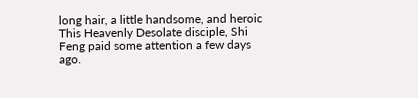long hair, a little handsome, and heroic This Heavenly Desolate disciple, Shi Feng paid some attention a few days ago.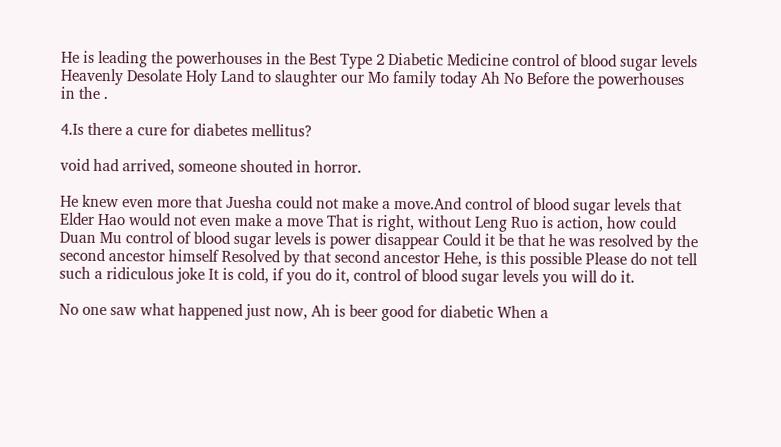He is leading the powerhouses in the Best Type 2 Diabetic Medicine control of blood sugar levels Heavenly Desolate Holy Land to slaughter our Mo family today Ah No Before the powerhouses in the .

4.Is there a cure for diabetes mellitus?

void had arrived, someone shouted in horror.

He knew even more that Juesha could not make a move.And control of blood sugar levels that Elder Hao would not even make a move That is right, without Leng Ruo is action, how could Duan Mu control of blood sugar levels is power disappear Could it be that he was resolved by the second ancestor himself Resolved by that second ancestor Hehe, is this possible Please do not tell such a ridiculous joke It is cold, if you do it, control of blood sugar levels you will do it.

No one saw what happened just now, Ah is beer good for diabetic When a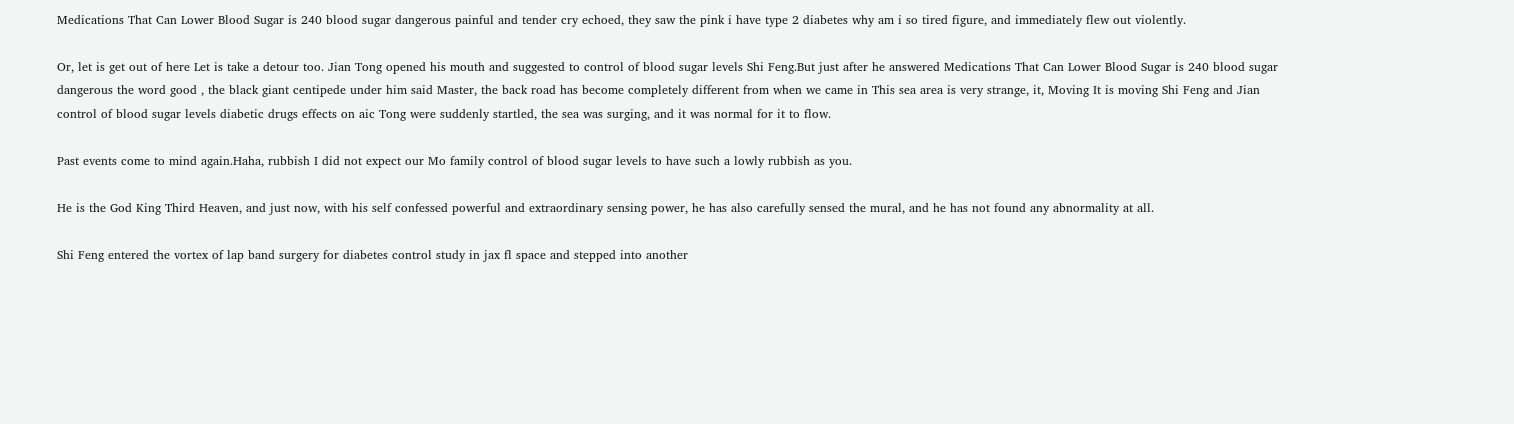Medications That Can Lower Blood Sugar is 240 blood sugar dangerous painful and tender cry echoed, they saw the pink i have type 2 diabetes why am i so tired figure, and immediately flew out violently.

Or, let is get out of here Let is take a detour too. Jian Tong opened his mouth and suggested to control of blood sugar levels Shi Feng.But just after he answered Medications That Can Lower Blood Sugar is 240 blood sugar dangerous the word good , the black giant centipede under him said Master, the back road has become completely different from when we came in This sea area is very strange, it, Moving It is moving Shi Feng and Jian control of blood sugar levels diabetic drugs effects on aic Tong were suddenly startled, the sea was surging, and it was normal for it to flow.

Past events come to mind again.Haha, rubbish I did not expect our Mo family control of blood sugar levels to have such a lowly rubbish as you.

He is the God King Third Heaven, and just now, with his self confessed powerful and extraordinary sensing power, he has also carefully sensed the mural, and he has not found any abnormality at all.

Shi Feng entered the vortex of lap band surgery for diabetes control study in jax fl space and stepped into another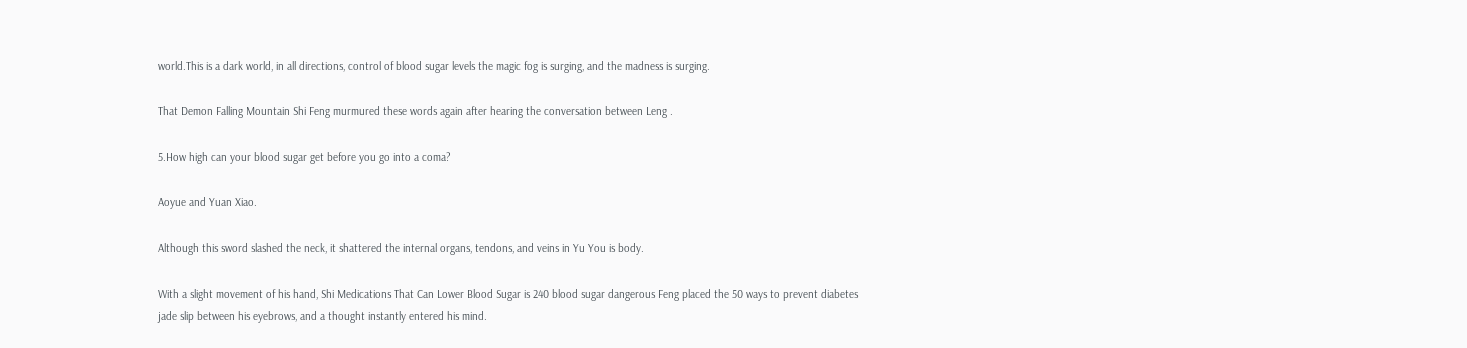world.This is a dark world, in all directions, control of blood sugar levels the magic fog is surging, and the madness is surging.

That Demon Falling Mountain Shi Feng murmured these words again after hearing the conversation between Leng .

5.How high can your blood sugar get before you go into a coma?

Aoyue and Yuan Xiao.

Although this sword slashed the neck, it shattered the internal organs, tendons, and veins in Yu You is body.

With a slight movement of his hand, Shi Medications That Can Lower Blood Sugar is 240 blood sugar dangerous Feng placed the 50 ways to prevent diabetes jade slip between his eyebrows, and a thought instantly entered his mind.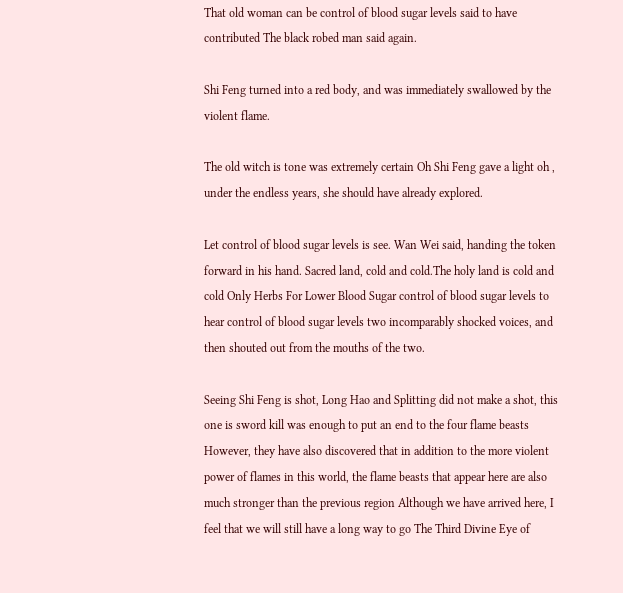That old woman can be control of blood sugar levels said to have contributed The black robed man said again.

Shi Feng turned into a red body, and was immediately swallowed by the violent flame.

The old witch is tone was extremely certain Oh Shi Feng gave a light oh , under the endless years, she should have already explored.

Let control of blood sugar levels is see. Wan Wei said, handing the token forward in his hand. Sacred land, cold and cold.The holy land is cold and cold Only Herbs For Lower Blood Sugar control of blood sugar levels to hear control of blood sugar levels two incomparably shocked voices, and then shouted out from the mouths of the two.

Seeing Shi Feng is shot, Long Hao and Splitting did not make a shot, this one is sword kill was enough to put an end to the four flame beasts However, they have also discovered that in addition to the more violent power of flames in this world, the flame beasts that appear here are also much stronger than the previous region Although we have arrived here, I feel that we will still have a long way to go The Third Divine Eye of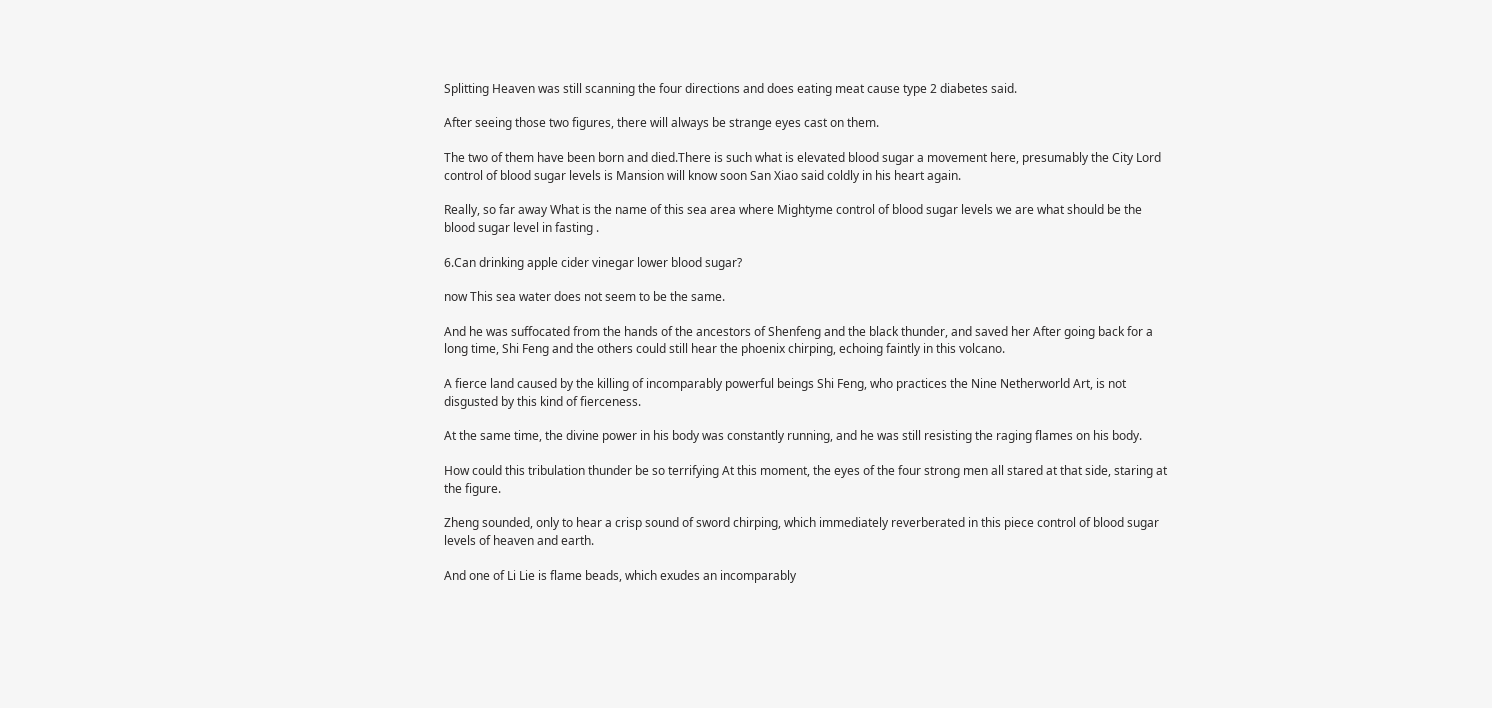Splitting Heaven was still scanning the four directions and does eating meat cause type 2 diabetes said.

After seeing those two figures, there will always be strange eyes cast on them.

The two of them have been born and died.There is such what is elevated blood sugar a movement here, presumably the City Lord control of blood sugar levels is Mansion will know soon San Xiao said coldly in his heart again.

Really, so far away What is the name of this sea area where Mightyme control of blood sugar levels we are what should be the blood sugar level in fasting .

6.Can drinking apple cider vinegar lower blood sugar?

now This sea water does not seem to be the same.

And he was suffocated from the hands of the ancestors of Shenfeng and the black thunder, and saved her After going back for a long time, Shi Feng and the others could still hear the phoenix chirping, echoing faintly in this volcano.

A fierce land caused by the killing of incomparably powerful beings Shi Feng, who practices the Nine Netherworld Art, is not disgusted by this kind of fierceness.

At the same time, the divine power in his body was constantly running, and he was still resisting the raging flames on his body.

How could this tribulation thunder be so terrifying At this moment, the eyes of the four strong men all stared at that side, staring at the figure.

Zheng sounded, only to hear a crisp sound of sword chirping, which immediately reverberated in this piece control of blood sugar levels of heaven and earth.

And one of Li Lie is flame beads, which exudes an incomparably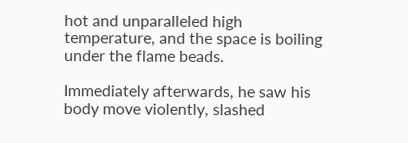hot and unparalleled high temperature, and the space is boiling under the flame beads.

Immediately afterwards, he saw his body move violently, slashed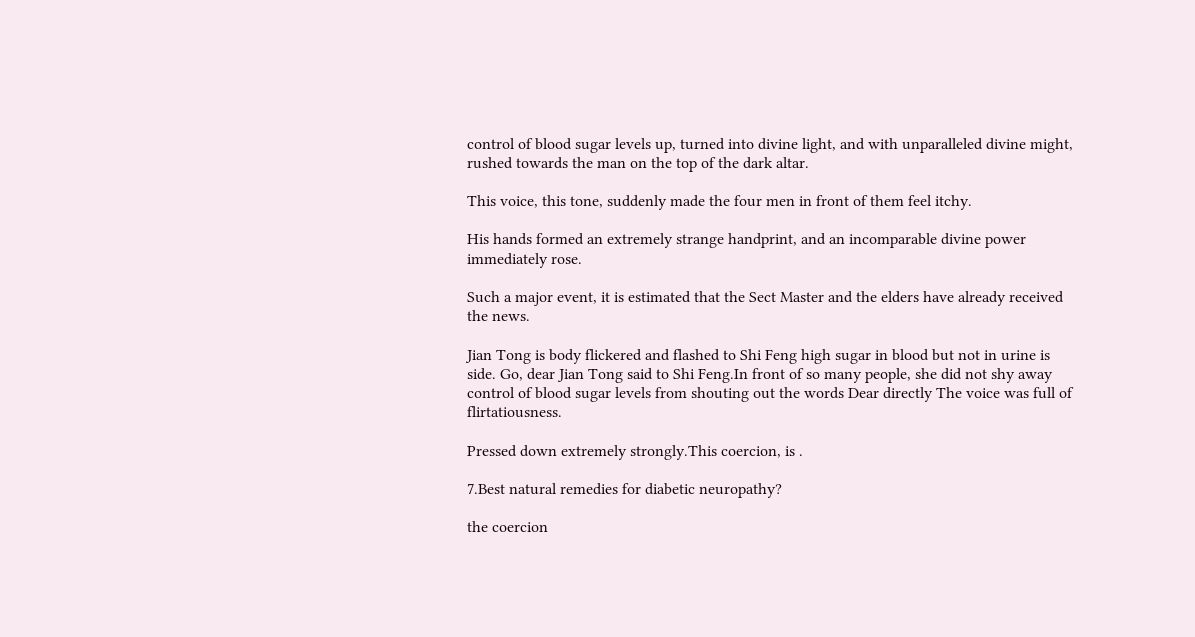control of blood sugar levels up, turned into divine light, and with unparalleled divine might, rushed towards the man on the top of the dark altar.

This voice, this tone, suddenly made the four men in front of them feel itchy.

His hands formed an extremely strange handprint, and an incomparable divine power immediately rose.

Such a major event, it is estimated that the Sect Master and the elders have already received the news.

Jian Tong is body flickered and flashed to Shi Feng high sugar in blood but not in urine is side. Go, dear Jian Tong said to Shi Feng.In front of so many people, she did not shy away control of blood sugar levels from shouting out the words Dear directly The voice was full of flirtatiousness.

Pressed down extremely strongly.This coercion, is .

7.Best natural remedies for diabetic neuropathy?

the coercion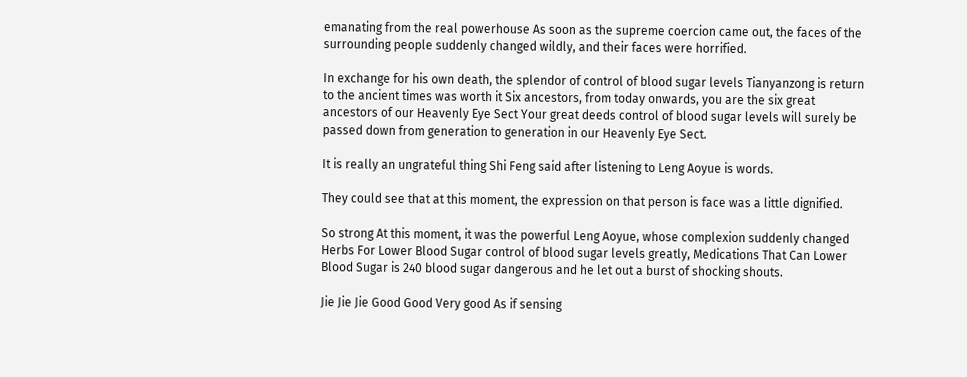emanating from the real powerhouse As soon as the supreme coercion came out, the faces of the surrounding people suddenly changed wildly, and their faces were horrified.

In exchange for his own death, the splendor of control of blood sugar levels Tianyanzong is return to the ancient times was worth it Six ancestors, from today onwards, you are the six great ancestors of our Heavenly Eye Sect Your great deeds control of blood sugar levels will surely be passed down from generation to generation in our Heavenly Eye Sect.

It is really an ungrateful thing Shi Feng said after listening to Leng Aoyue is words.

They could see that at this moment, the expression on that person is face was a little dignified.

So strong At this moment, it was the powerful Leng Aoyue, whose complexion suddenly changed Herbs For Lower Blood Sugar control of blood sugar levels greatly, Medications That Can Lower Blood Sugar is 240 blood sugar dangerous and he let out a burst of shocking shouts.

Jie Jie Jie Good Good Very good As if sensing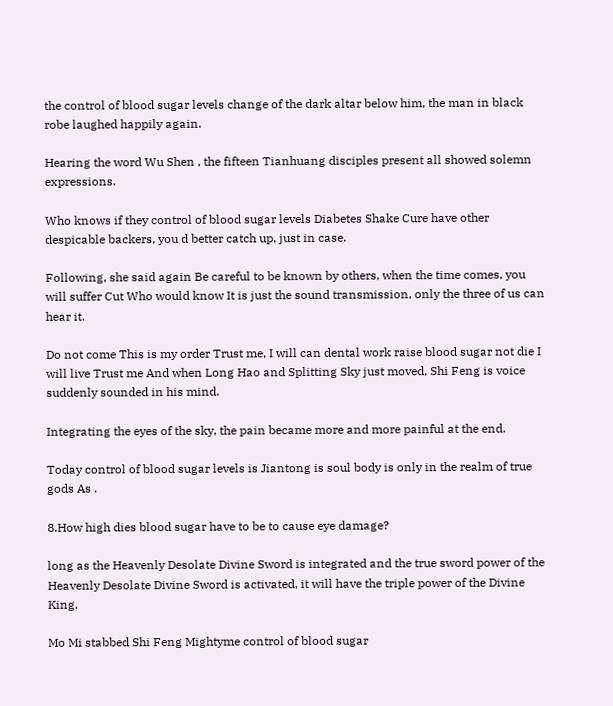the control of blood sugar levels change of the dark altar below him, the man in black robe laughed happily again.

Hearing the word Wu Shen , the fifteen Tianhuang disciples present all showed solemn expressions.

Who knows if they control of blood sugar levels Diabetes Shake Cure have other despicable backers, you d better catch up, just in case.

Following, she said again Be careful to be known by others, when the time comes, you will suffer Cut Who would know It is just the sound transmission, only the three of us can hear it.

Do not come This is my order Trust me, I will can dental work raise blood sugar not die I will live Trust me And when Long Hao and Splitting Sky just moved, Shi Feng is voice suddenly sounded in his mind.

Integrating the eyes of the sky, the pain became more and more painful at the end.

Today control of blood sugar levels is Jiantong is soul body is only in the realm of true gods As .

8.How high dies blood sugar have to be to cause eye damage?

long as the Heavenly Desolate Divine Sword is integrated and the true sword power of the Heavenly Desolate Divine Sword is activated, it will have the triple power of the Divine King.

Mo Mi stabbed Shi Feng Mightyme control of blood sugar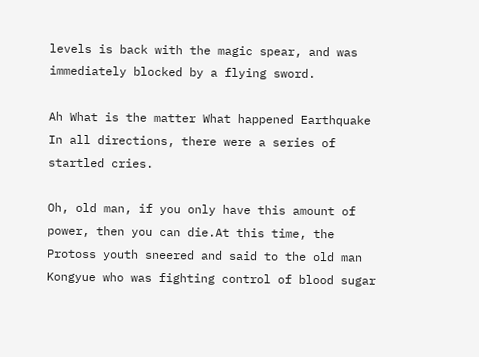levels is back with the magic spear, and was immediately blocked by a flying sword.

Ah What is the matter What happened Earthquake In all directions, there were a series of startled cries.

Oh, old man, if you only have this amount of power, then you can die.At this time, the Protoss youth sneered and said to the old man Kongyue who was fighting control of blood sugar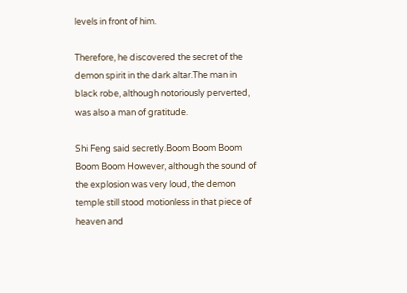levels in front of him.

Therefore, he discovered the secret of the demon spirit in the dark altar.The man in black robe, although notoriously perverted, was also a man of gratitude.

Shi Feng said secretly.Boom Boom Boom Boom Boom However, although the sound of the explosion was very loud, the demon temple still stood motionless in that piece of heaven and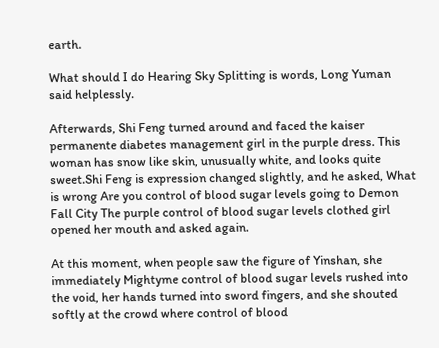earth.

What should I do Hearing Sky Splitting is words, Long Yuman said helplessly.

Afterwards, Shi Feng turned around and faced the kaiser permanente diabetes management girl in the purple dress. This woman has snow like skin, unusually white, and looks quite sweet.Shi Feng is expression changed slightly, and he asked, What is wrong Are you control of blood sugar levels going to Demon Fall City The purple control of blood sugar levels clothed girl opened her mouth and asked again.

At this moment, when people saw the figure of Yinshan, she immediately Mightyme control of blood sugar levels rushed into the void, her hands turned into sword fingers, and she shouted softly at the crowd where control of blood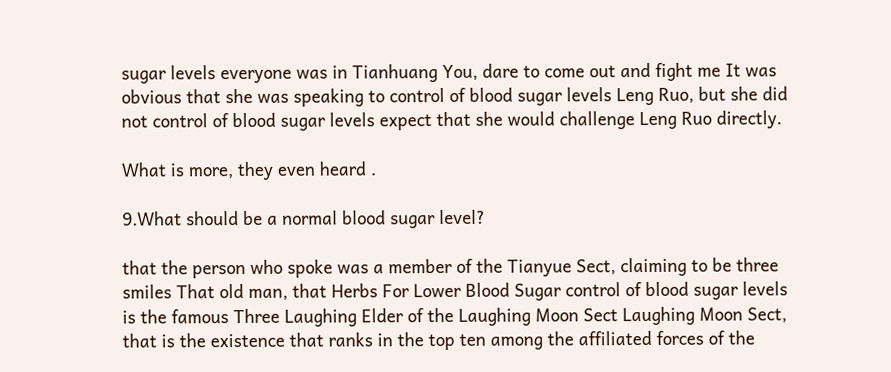sugar levels everyone was in Tianhuang You, dare to come out and fight me It was obvious that she was speaking to control of blood sugar levels Leng Ruo, but she did not control of blood sugar levels expect that she would challenge Leng Ruo directly.

What is more, they even heard .

9.What should be a normal blood sugar level?

that the person who spoke was a member of the Tianyue Sect, claiming to be three smiles That old man, that Herbs For Lower Blood Sugar control of blood sugar levels is the famous Three Laughing Elder of the Laughing Moon Sect Laughing Moon Sect, that is the existence that ranks in the top ten among the affiliated forces of the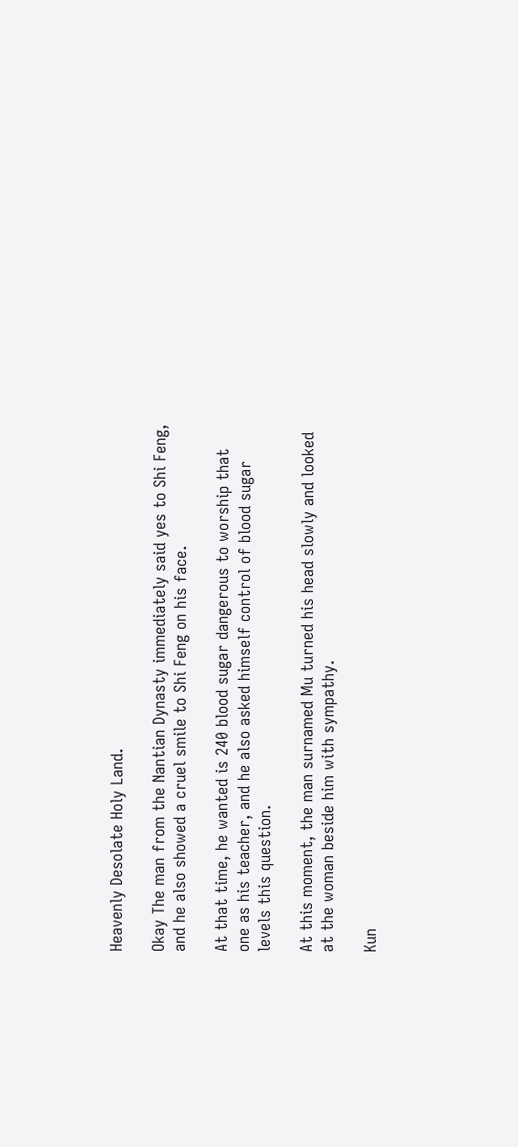Heavenly Desolate Holy Land.

Okay The man from the Nantian Dynasty immediately said yes to Shi Feng, and he also showed a cruel smile to Shi Feng on his face.

At that time, he wanted is 240 blood sugar dangerous to worship that one as his teacher, and he also asked himself control of blood sugar levels this question.

At this moment, the man surnamed Mu turned his head slowly and looked at the woman beside him with sympathy.

Kun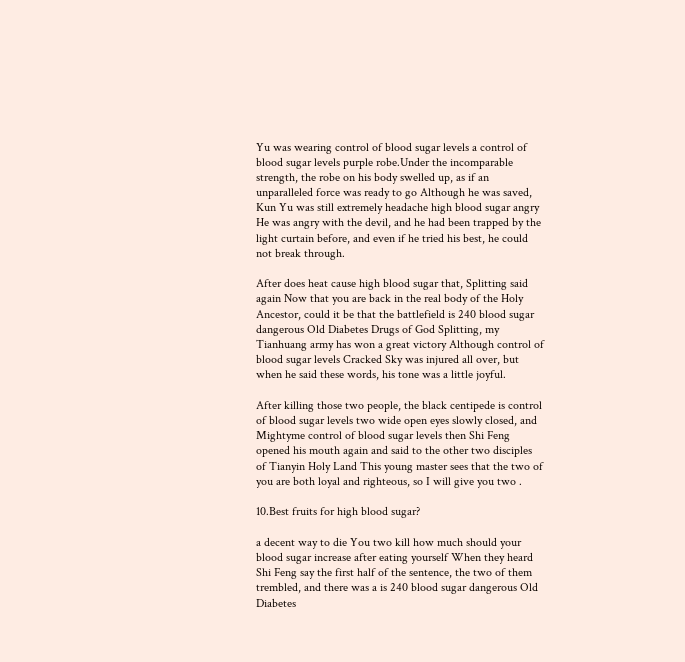Yu was wearing control of blood sugar levels a control of blood sugar levels purple robe.Under the incomparable strength, the robe on his body swelled up, as if an unparalleled force was ready to go Although he was saved, Kun Yu was still extremely headache high blood sugar angry He was angry with the devil, and he had been trapped by the light curtain before, and even if he tried his best, he could not break through.

After does heat cause high blood sugar that, Splitting said again Now that you are back in the real body of the Holy Ancestor, could it be that the battlefield is 240 blood sugar dangerous Old Diabetes Drugs of God Splitting, my Tianhuang army has won a great victory Although control of blood sugar levels Cracked Sky was injured all over, but when he said these words, his tone was a little joyful.

After killing those two people, the black centipede is control of blood sugar levels two wide open eyes slowly closed, and Mightyme control of blood sugar levels then Shi Feng opened his mouth again and said to the other two disciples of Tianyin Holy Land This young master sees that the two of you are both loyal and righteous, so I will give you two .

10.Best fruits for high blood sugar?

a decent way to die You two kill how much should your blood sugar increase after eating yourself When they heard Shi Feng say the first half of the sentence, the two of them trembled, and there was a is 240 blood sugar dangerous Old Diabetes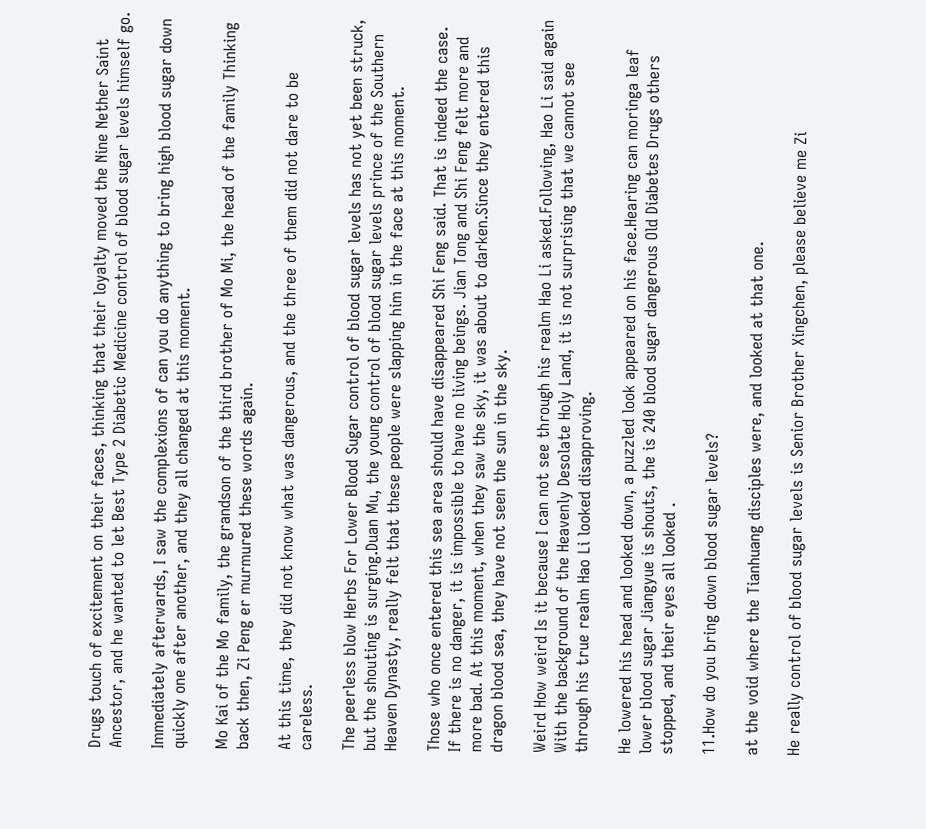Drugs touch of excitement on their faces, thinking that their loyalty moved the Nine Nether Saint Ancestor, and he wanted to let Best Type 2 Diabetic Medicine control of blood sugar levels himself go.

Immediately afterwards, I saw the complexions of can you do anything to bring high blood sugar down quickly one after another, and they all changed at this moment.

Mo Kai of the Mo family, the grandson of the third brother of Mo Mi, the head of the family Thinking back then, Zi Peng er murmured these words again.

At this time, they did not know what was dangerous, and the three of them did not dare to be careless.

The peerless blow Herbs For Lower Blood Sugar control of blood sugar levels has not yet been struck, but the shouting is surging.Duan Mu, the young control of blood sugar levels prince of the Southern Heaven Dynasty, really felt that these people were slapping him in the face at this moment.

Those who once entered this sea area should have disappeared Shi Feng said. That is indeed the case. If there is no danger, it is impossible to have no living beings. Jian Tong and Shi Feng felt more and more bad. At this moment, when they saw the sky, it was about to darken.Since they entered this dragon blood sea, they have not seen the sun in the sky.

Weird How weird Is it because I can not see through his realm Hao Li asked.Following, Hao Li said again With the background of the Heavenly Desolate Holy Land, it is not surprising that we cannot see through his true realm Hao Li looked disapproving.

He lowered his head and looked down, a puzzled look appeared on his face.Hearing can moringa leaf lower blood sugar Jiangyue is shouts, the is 240 blood sugar dangerous Old Diabetes Drugs others stopped, and their eyes all looked .

11.How do you bring down blood sugar levels?

at the void where the Tianhuang disciples were, and looked at that one.

He really control of blood sugar levels is Senior Brother Xingchen, please believe me Zi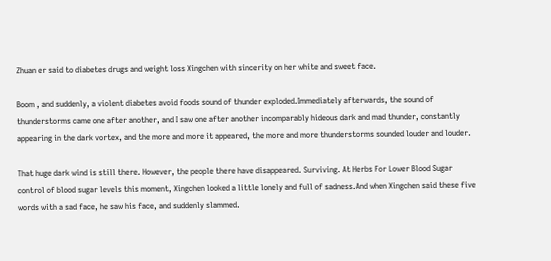Zhuan er said to diabetes drugs and weight loss Xingchen with sincerity on her white and sweet face.

Boom , and suddenly, a violent diabetes avoid foods sound of thunder exploded.Immediately afterwards, the sound of thunderstorms came one after another, and I saw one after another incomparably hideous dark and mad thunder, constantly appearing in the dark vortex, and the more and more it appeared, the more and more thunderstorms sounded louder and louder.

That huge dark wind is still there. However, the people there have disappeared. Surviving. At Herbs For Lower Blood Sugar control of blood sugar levels this moment, Xingchen looked a little lonely and full of sadness.And when Xingchen said these five words with a sad face, he saw his face, and suddenly slammed.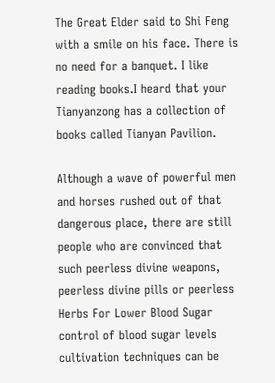The Great Elder said to Shi Feng with a smile on his face. There is no need for a banquet. I like reading books.I heard that your Tianyanzong has a collection of books called Tianyan Pavilion.

Although a wave of powerful men and horses rushed out of that dangerous place, there are still people who are convinced that such peerless divine weapons, peerless divine pills or peerless Herbs For Lower Blood Sugar control of blood sugar levels cultivation techniques can be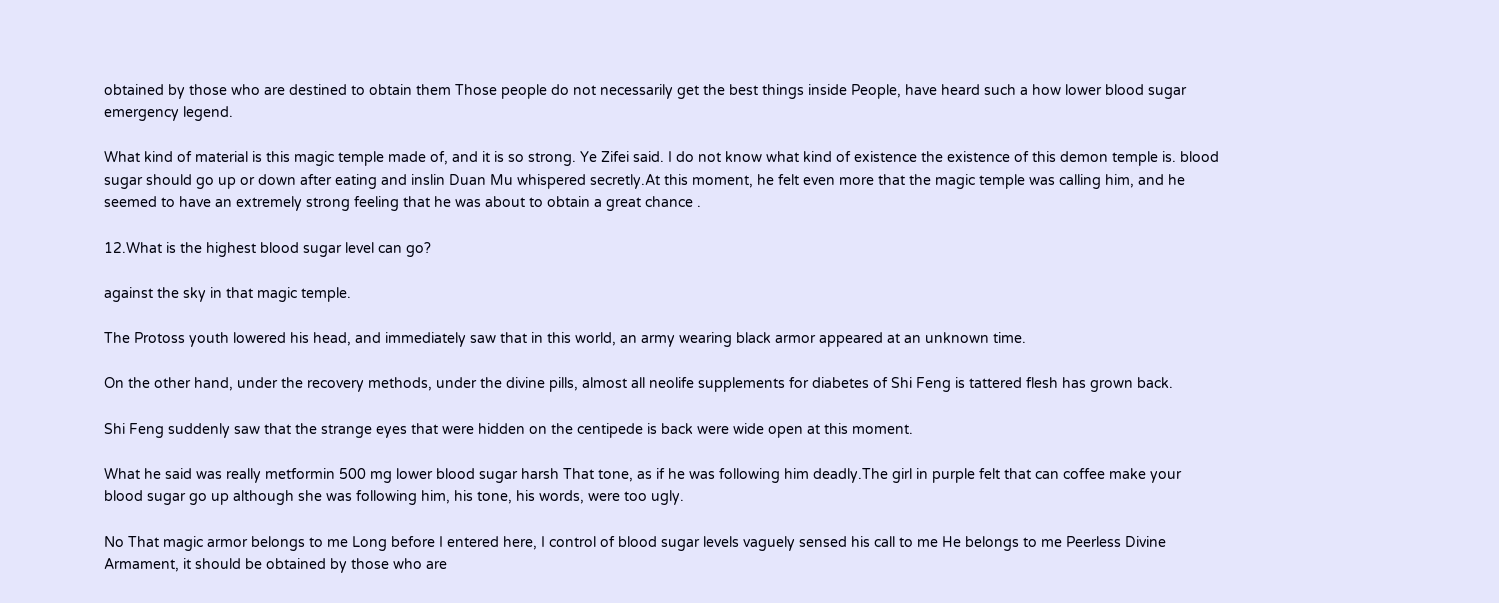obtained by those who are destined to obtain them Those people do not necessarily get the best things inside People, have heard such a how lower blood sugar emergency legend.

What kind of material is this magic temple made of, and it is so strong. Ye Zifei said. I do not know what kind of existence the existence of this demon temple is. blood sugar should go up or down after eating and inslin Duan Mu whispered secretly.At this moment, he felt even more that the magic temple was calling him, and he seemed to have an extremely strong feeling that he was about to obtain a great chance .

12.What is the highest blood sugar level can go?

against the sky in that magic temple.

The Protoss youth lowered his head, and immediately saw that in this world, an army wearing black armor appeared at an unknown time.

On the other hand, under the recovery methods, under the divine pills, almost all neolife supplements for diabetes of Shi Feng is tattered flesh has grown back.

Shi Feng suddenly saw that the strange eyes that were hidden on the centipede is back were wide open at this moment.

What he said was really metformin 500 mg lower blood sugar harsh That tone, as if he was following him deadly.The girl in purple felt that can coffee make your blood sugar go up although she was following him, his tone, his words, were too ugly.

No That magic armor belongs to me Long before I entered here, I control of blood sugar levels vaguely sensed his call to me He belongs to me Peerless Divine Armament, it should be obtained by those who are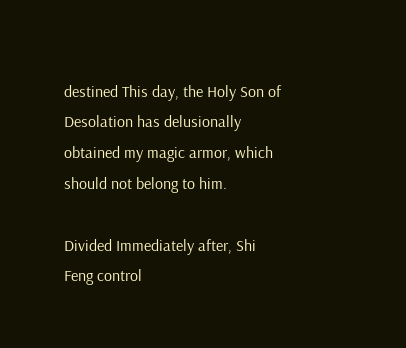destined This day, the Holy Son of Desolation has delusionally obtained my magic armor, which should not belong to him.

Divided Immediately after, Shi Feng control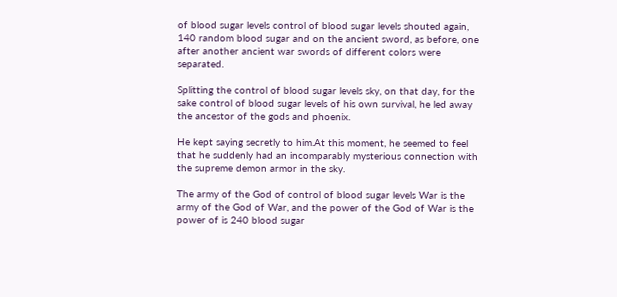of blood sugar levels control of blood sugar levels shouted again, 140 random blood sugar and on the ancient sword, as before, one after another ancient war swords of different colors were separated.

Splitting the control of blood sugar levels sky, on that day, for the sake control of blood sugar levels of his own survival, he led away the ancestor of the gods and phoenix.

He kept saying secretly to him.At this moment, he seemed to feel that he suddenly had an incomparably mysterious connection with the supreme demon armor in the sky.

The army of the God of control of blood sugar levels War is the army of the God of War, and the power of the God of War is the power of is 240 blood sugar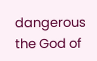dangerous the God of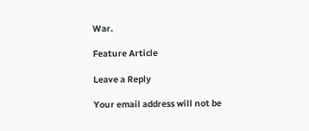War.

Feature Article

Leave a Reply

Your email address will not be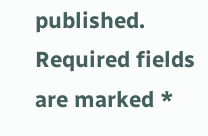published. Required fields are marked *